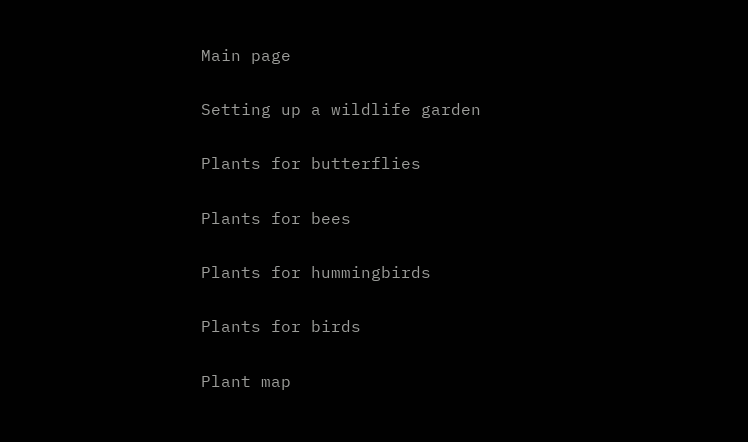Main page

Setting up a wildlife garden

Plants for butterflies

Plants for bees

Plants for hummingbirds

Plants for birds

Plant map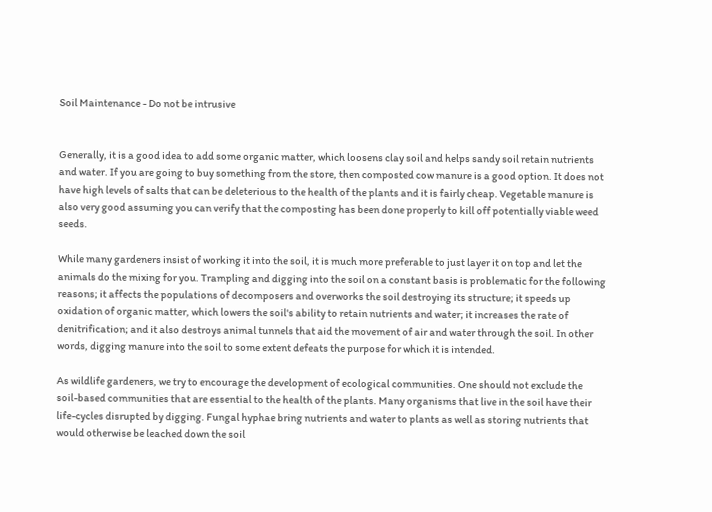Soil Maintenance - Do not be intrusive


Generally, it is a good idea to add some organic matter, which loosens clay soil and helps sandy soil retain nutrients and water. If you are going to buy something from the store, then composted cow manure is a good option. It does not have high levels of salts that can be deleterious to the health of the plants and it is fairly cheap. Vegetable manure is also very good assuming you can verify that the composting has been done properly to kill off potentially viable weed seeds.

While many gardeners insist of working it into the soil, it is much more preferable to just layer it on top and let the animals do the mixing for you. Trampling and digging into the soil on a constant basis is problematic for the following reasons; it affects the populations of decomposers and overworks the soil destroying its structure; it speeds up oxidation of organic matter, which lowers the soil's ability to retain nutrients and water; it increases the rate of denitrification; and it also destroys animal tunnels that aid the movement of air and water through the soil. In other words, digging manure into the soil to some extent defeats the purpose for which it is intended.

As wildlife gardeners, we try to encourage the development of ecological communities. One should not exclude the soil-based communities that are essential to the health of the plants. Many organisms that live in the soil have their life-cycles disrupted by digging. Fungal hyphae bring nutrients and water to plants as well as storing nutrients that would otherwise be leached down the soil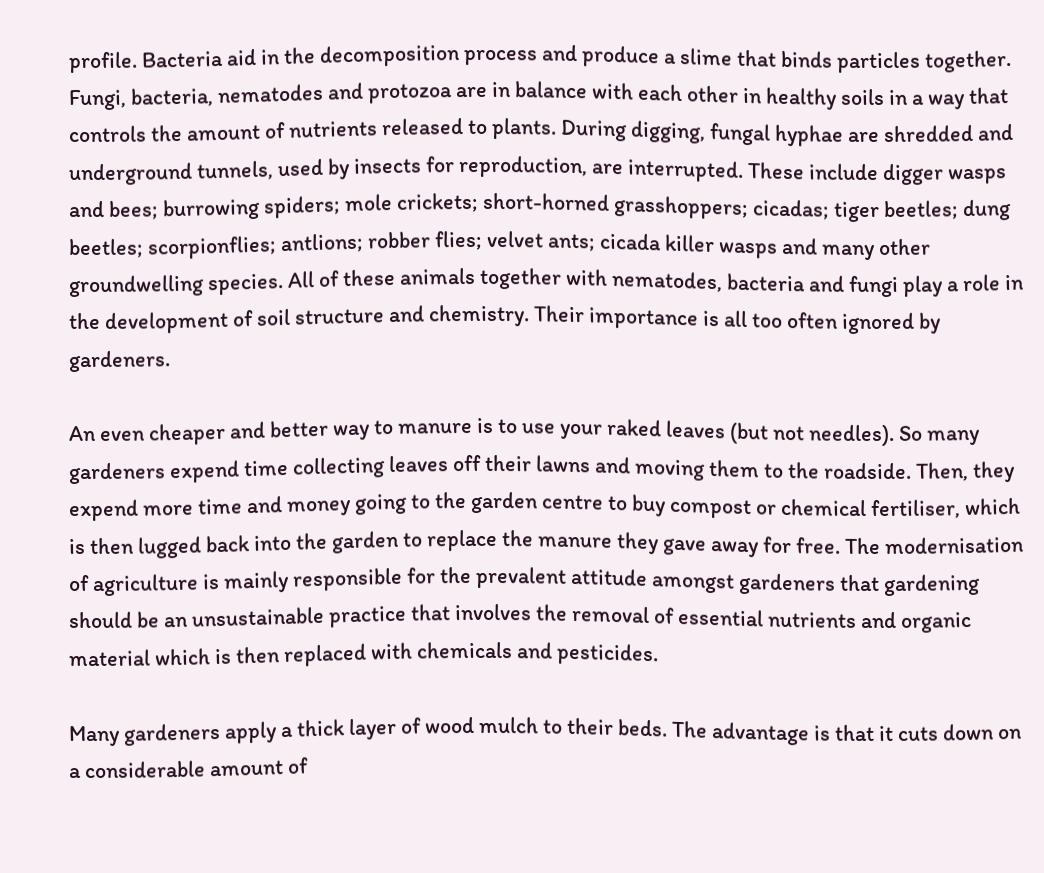profile. Bacteria aid in the decomposition process and produce a slime that binds particles together. Fungi, bacteria, nematodes and protozoa are in balance with each other in healthy soils in a way that controls the amount of nutrients released to plants. During digging, fungal hyphae are shredded and underground tunnels, used by insects for reproduction, are interrupted. These include digger wasps and bees; burrowing spiders; mole crickets; short-horned grasshoppers; cicadas; tiger beetles; dung beetles; scorpionflies; antlions; robber flies; velvet ants; cicada killer wasps and many other groundwelling species. All of these animals together with nematodes, bacteria and fungi play a role in the development of soil structure and chemistry. Their importance is all too often ignored by gardeners.

An even cheaper and better way to manure is to use your raked leaves (but not needles). So many gardeners expend time collecting leaves off their lawns and moving them to the roadside. Then, they expend more time and money going to the garden centre to buy compost or chemical fertiliser, which is then lugged back into the garden to replace the manure they gave away for free. The modernisation of agriculture is mainly responsible for the prevalent attitude amongst gardeners that gardening should be an unsustainable practice that involves the removal of essential nutrients and organic material which is then replaced with chemicals and pesticides.

Many gardeners apply a thick layer of wood mulch to their beds. The advantage is that it cuts down on a considerable amount of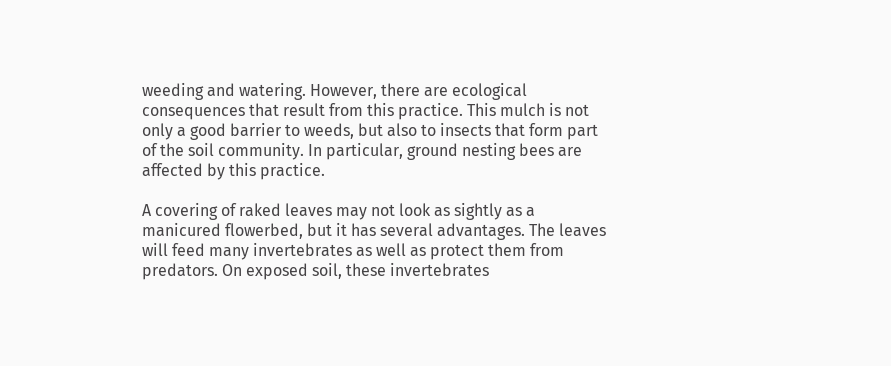weeding and watering. However, there are ecological consequences that result from this practice. This mulch is not only a good barrier to weeds, but also to insects that form part of the soil community. In particular, ground nesting bees are affected by this practice.

A covering of raked leaves may not look as sightly as a manicured flowerbed, but it has several advantages. The leaves will feed many invertebrates as well as protect them from predators. On exposed soil, these invertebrates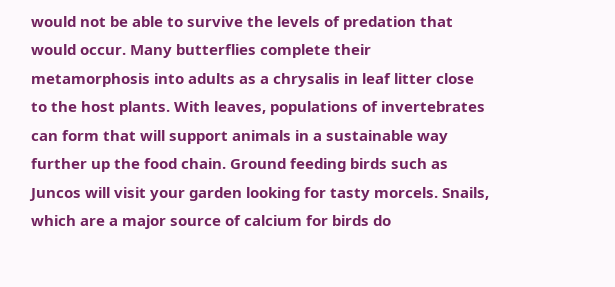would not be able to survive the levels of predation that would occur. Many butterflies complete their metamorphosis into adults as a chrysalis in leaf litter close to the host plants. With leaves, populations of invertebrates can form that will support animals in a sustainable way further up the food chain. Ground feeding birds such as Juncos will visit your garden looking for tasty morcels. Snails, which are a major source of calcium for birds do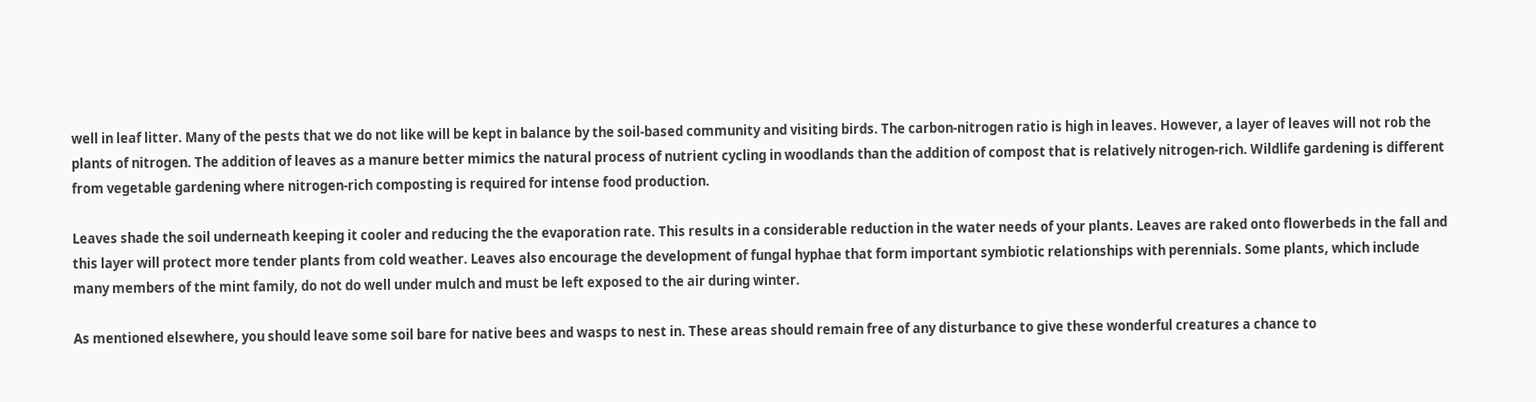well in leaf litter. Many of the pests that we do not like will be kept in balance by the soil-based community and visiting birds. The carbon-nitrogen ratio is high in leaves. However, a layer of leaves will not rob the plants of nitrogen. The addition of leaves as a manure better mimics the natural process of nutrient cycling in woodlands than the addition of compost that is relatively nitrogen-rich. Wildlife gardening is different from vegetable gardening where nitrogen-rich composting is required for intense food production.

Leaves shade the soil underneath keeping it cooler and reducing the the evaporation rate. This results in a considerable reduction in the water needs of your plants. Leaves are raked onto flowerbeds in the fall and this layer will protect more tender plants from cold weather. Leaves also encourage the development of fungal hyphae that form important symbiotic relationships with perennials. Some plants, which include many members of the mint family, do not do well under mulch and must be left exposed to the air during winter.

As mentioned elsewhere, you should leave some soil bare for native bees and wasps to nest in. These areas should remain free of any disturbance to give these wonderful creatures a chance to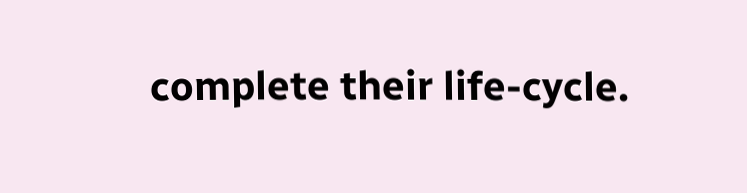complete their life-cycle.